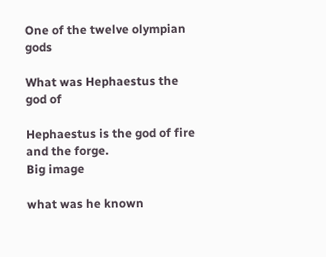One of the twelve olympian gods

What was Hephaestus the god of

Hephaestus is the god of fire and the forge.
Big image

what was he known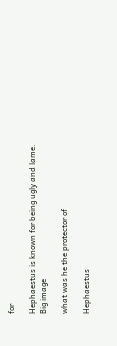for

Hephaestus is known for being ugly and lame.
Big image

what was he the protector of

Hephaestus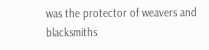was the protector of weavers and blacksmiths